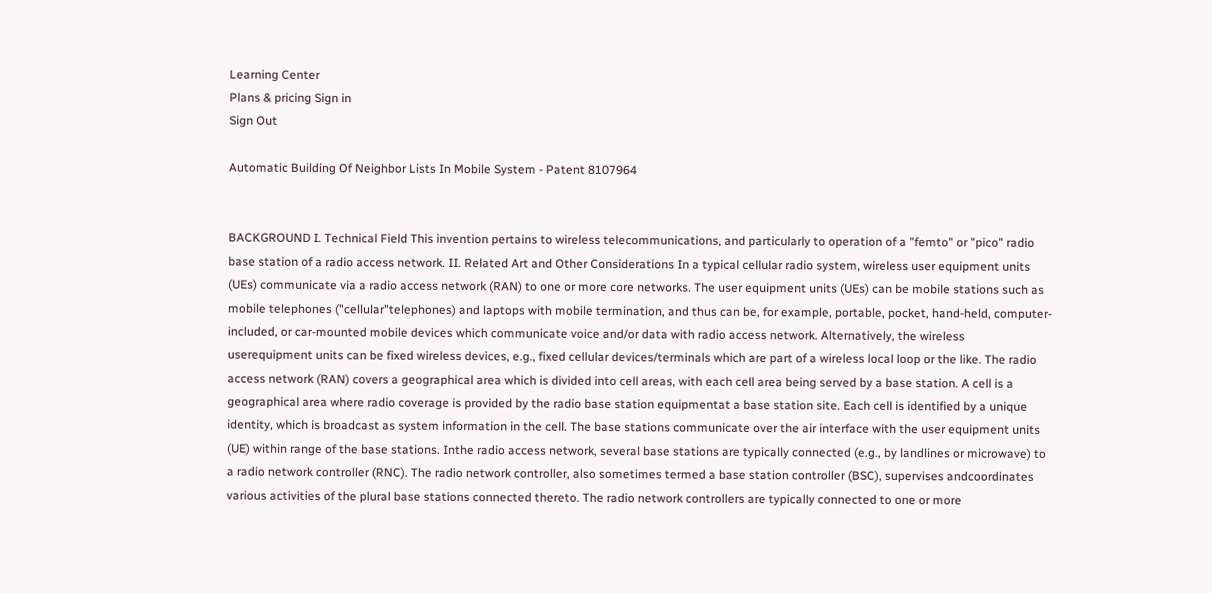Learning Center
Plans & pricing Sign in
Sign Out

Automatic Building Of Neighbor Lists In Mobile System - Patent 8107964


BACKGROUND I. Technical Field This invention pertains to wireless telecommunications, and particularly to operation of a "femto" or "pico" radio base station of a radio access network. II. Related Art and Other Considerations In a typical cellular radio system, wireless user equipment units (UEs) communicate via a radio access network (RAN) to one or more core networks. The user equipment units (UEs) can be mobile stations such as mobile telephones ("cellular"telephones) and laptops with mobile termination, and thus can be, for example, portable, pocket, hand-held, computer-included, or car-mounted mobile devices which communicate voice and/or data with radio access network. Alternatively, the wireless userequipment units can be fixed wireless devices, e.g., fixed cellular devices/terminals which are part of a wireless local loop or the like. The radio access network (RAN) covers a geographical area which is divided into cell areas, with each cell area being served by a base station. A cell is a geographical area where radio coverage is provided by the radio base station equipmentat a base station site. Each cell is identified by a unique identity, which is broadcast as system information in the cell. The base stations communicate over the air interface with the user equipment units (UE) within range of the base stations. Inthe radio access network, several base stations are typically connected (e.g., by landlines or microwave) to a radio network controller (RNC). The radio network controller, also sometimes termed a base station controller (BSC), supervises andcoordinates various activities of the plural base stations connected thereto. The radio network controllers are typically connected to one or more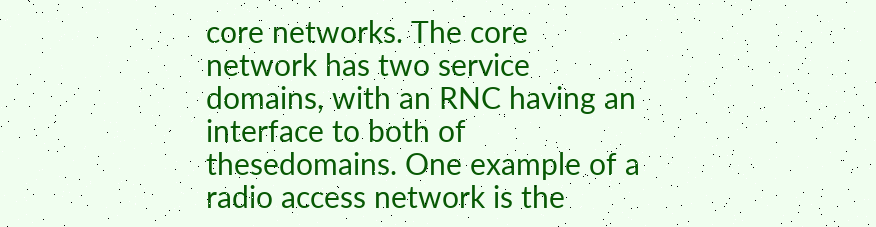core networks. The core network has two service domains, with an RNC having an interface to both of thesedomains. One example of a radio access network is the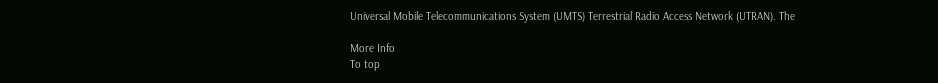Universal Mobile Telecommunications System (UMTS) Terrestrial Radio Access Network (UTRAN). The

More Info
To top